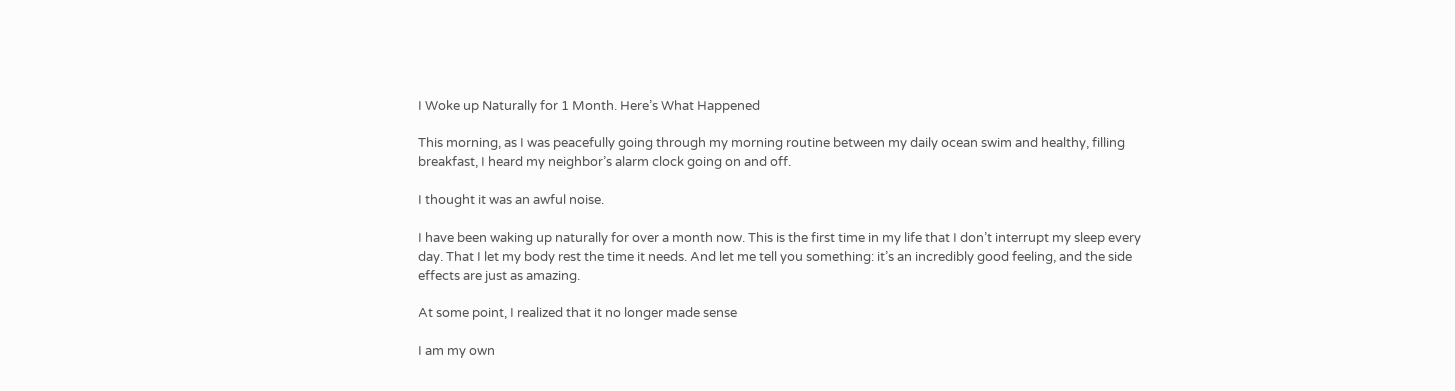I Woke up Naturally for 1 Month. Here’s What Happened

This morning, as I was peacefully going through my morning routine between my daily ocean swim and healthy, filling breakfast, I heard my neighbor’s alarm clock going on and off.

I thought it was an awful noise.

I have been waking up naturally for over a month now. This is the first time in my life that I don’t interrupt my sleep every day. That I let my body rest the time it needs. And let me tell you something: it’s an incredibly good feeling, and the side effects are just as amazing.

At some point, I realized that it no longer made sense

I am my own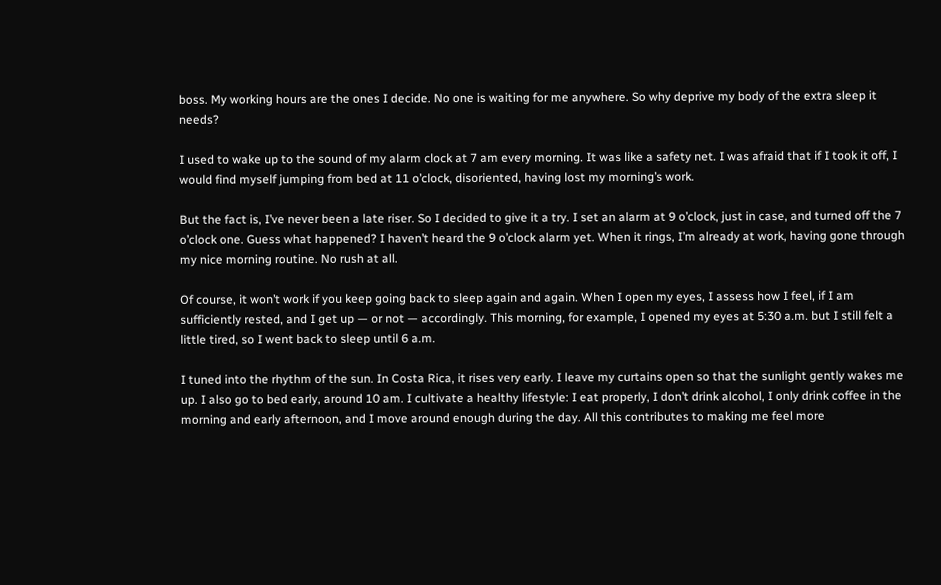boss. My working hours are the ones I decide. No one is waiting for me anywhere. So why deprive my body of the extra sleep it needs?

I used to wake up to the sound of my alarm clock at 7 am every morning. It was like a safety net. I was afraid that if I took it off, I would find myself jumping from bed at 11 o’clock, disoriented, having lost my morning’s work.

But the fact is, I’ve never been a late riser. So I decided to give it a try. I set an alarm at 9 o’clock, just in case, and turned off the 7 o’clock one. Guess what happened? I haven’t heard the 9 o’clock alarm yet. When it rings, I’m already at work, having gone through my nice morning routine. No rush at all.

Of course, it won’t work if you keep going back to sleep again and again. When I open my eyes, I assess how I feel, if I am sufficiently rested, and I get up — or not — accordingly. This morning, for example, I opened my eyes at 5:30 a.m. but I still felt a little tired, so I went back to sleep until 6 a.m.

I tuned into the rhythm of the sun. In Costa Rica, it rises very early. I leave my curtains open so that the sunlight gently wakes me up. I also go to bed early, around 10 am. I cultivate a healthy lifestyle: I eat properly, I don’t drink alcohol, I only drink coffee in the morning and early afternoon, and I move around enough during the day. All this contributes to making me feel more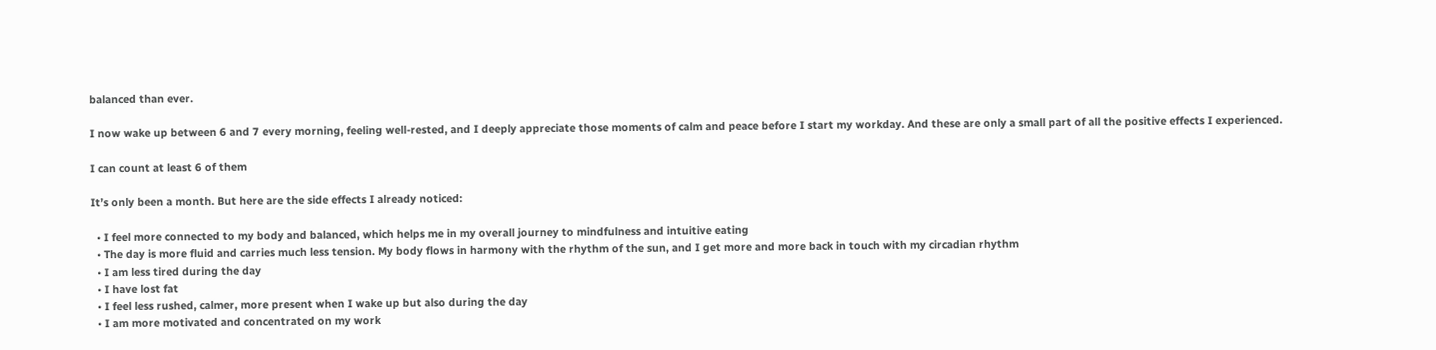balanced than ever.

I now wake up between 6 and 7 every morning, feeling well-rested, and I deeply appreciate those moments of calm and peace before I start my workday. And these are only a small part of all the positive effects I experienced.

I can count at least 6 of them

It’s only been a month. But here are the side effects I already noticed:

  • I feel more connected to my body and balanced, which helps me in my overall journey to mindfulness and intuitive eating
  • The day is more fluid and carries much less tension. My body flows in harmony with the rhythm of the sun, and I get more and more back in touch with my circadian rhythm
  • I am less tired during the day
  • I have lost fat
  • I feel less rushed, calmer, more present when I wake up but also during the day
  • I am more motivated and concentrated on my work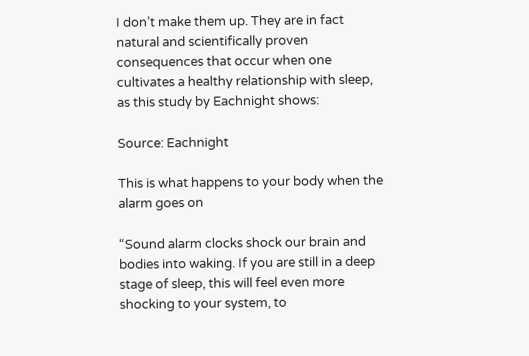I don’t make them up. They are in fact natural and scientifically proven consequences that occur when one cultivates a healthy relationship with sleep, as this study by Eachnight shows:

Source: Eachnight

This is what happens to your body when the alarm goes on

“Sound alarm clocks shock our brain and bodies into waking. If you are still in a deep stage of sleep, this will feel even more shocking to your system, to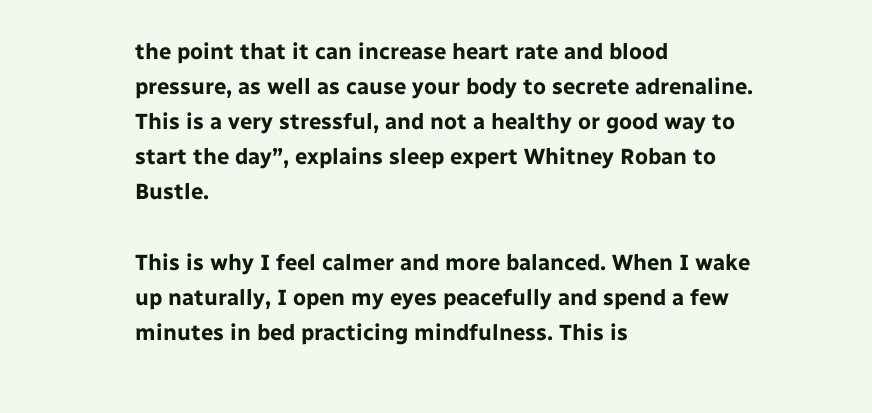the point that it can increase heart rate and blood pressure, as well as cause your body to secrete adrenaline. This is a very stressful, and not a healthy or good way to start the day”, explains sleep expert Whitney Roban to Bustle.

This is why I feel calmer and more balanced. When I wake up naturally, I open my eyes peacefully and spend a few minutes in bed practicing mindfulness. This is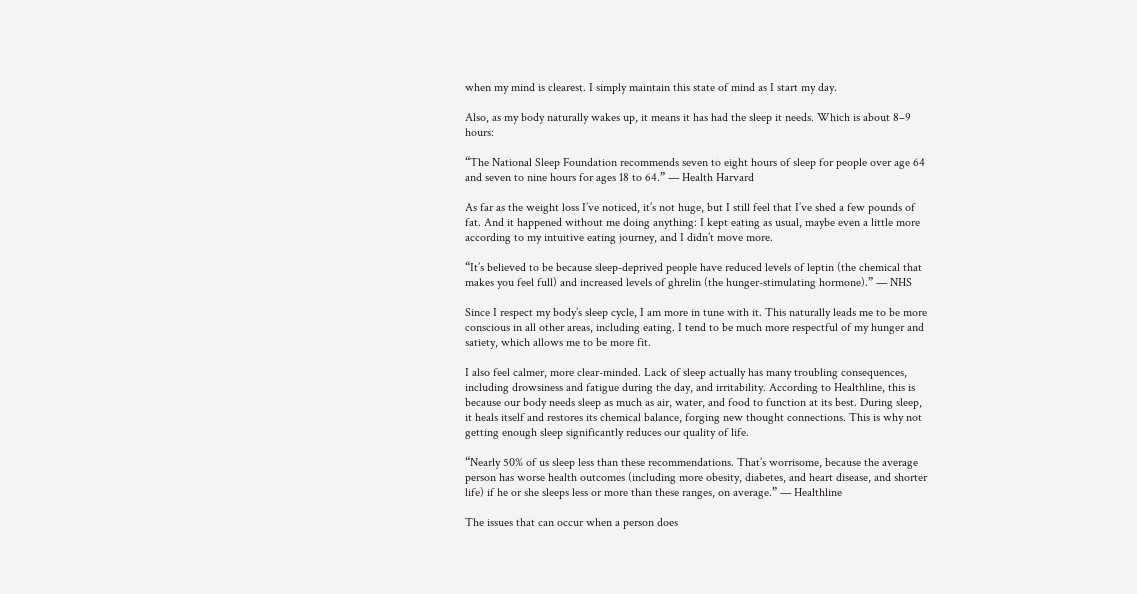when my mind is clearest. I simply maintain this state of mind as I start my day.

Also, as my body naturally wakes up, it means it has had the sleep it needs. Which is about 8–9 hours:

“The National Sleep Foundation recommends seven to eight hours of sleep for people over age 64 and seven to nine hours for ages 18 to 64.” — Health Harvard

As far as the weight loss I’ve noticed, it’s not huge, but I still feel that I’ve shed a few pounds of fat. And it happened without me doing anything: I kept eating as usual, maybe even a little more according to my intuitive eating journey, and I didn’t move more.

“It’s believed to be because sleep-deprived people have reduced levels of leptin (the chemical that makes you feel full) and increased levels of ghrelin (the hunger-stimulating hormone).” — NHS

Since I respect my body’s sleep cycle, I am more in tune with it. This naturally leads me to be more conscious in all other areas, including eating. I tend to be much more respectful of my hunger and satiety, which allows me to be more fit.

I also feel calmer, more clear-minded. Lack of sleep actually has many troubling consequences, including drowsiness and fatigue during the day, and irritability. According to Healthline, this is because our body needs sleep as much as air, water, and food to function at its best. During sleep, it heals itself and restores its chemical balance, forging new thought connections. This is why not getting enough sleep significantly reduces our quality of life.

“Nearly 50% of us sleep less than these recommendations. That’s worrisome, because the average person has worse health outcomes (including more obesity, diabetes, and heart disease, and shorter life) if he or she sleeps less or more than these ranges, on average.” — Healthline

The issues that can occur when a person does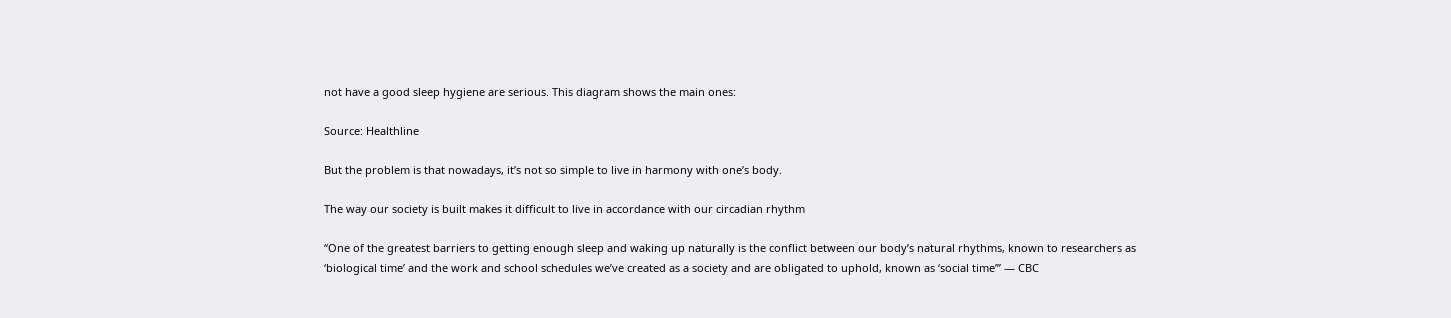not have a good sleep hygiene are serious. This diagram shows the main ones:

Source: Healthline

But the problem is that nowadays, it’s not so simple to live in harmony with one’s body.

The way our society is built makes it difficult to live in accordance with our circadian rhythm

“One of the greatest barriers to getting enough sleep and waking up naturally is the conflict between our body’s natural rhythms, known to researchers as ‘biological time’ and the work and school schedules we’ve created as a society and are obligated to uphold, known as ‘social time’” — CBC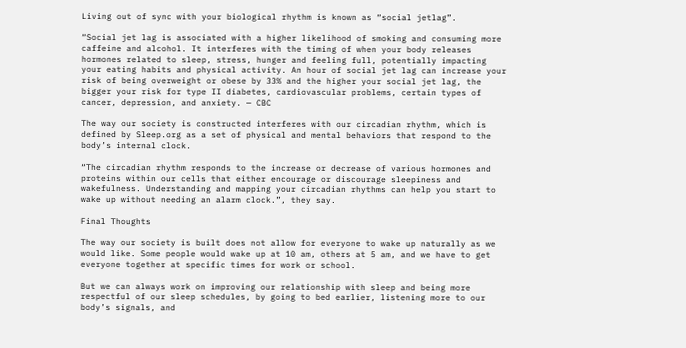Living out of sync with your biological rhythm is known as “social jetlag”.

“Social jet lag is associated with a higher likelihood of smoking and consuming more caffeine and alcohol. It interferes with the timing of when your body releases hormones related to sleep, stress, hunger and feeling full, potentially impacting your eating habits and physical activity. An hour of social jet lag can increase your risk of being overweight or obese by 33% and the higher your social jet lag, the bigger your risk for type II diabetes, cardiovascular problems, certain types of cancer, depression, and anxiety. — CBC

The way our society is constructed interferes with our circadian rhythm, which is defined by Sleep.org as a set of physical and mental behaviors that respond to the body’s internal clock.

“The circadian rhythm responds to the increase or decrease of various hormones and proteins within our cells that either encourage or discourage sleepiness and wakefulness. Understanding and mapping your circadian rhythms can help you start to wake up without needing an alarm clock.”, they say.

Final Thoughts

The way our society is built does not allow for everyone to wake up naturally as we would like. Some people would wake up at 10 am, others at 5 am, and we have to get everyone together at specific times for work or school.

But we can always work on improving our relationship with sleep and being more respectful of our sleep schedules, by going to bed earlier, listening more to our body’s signals, and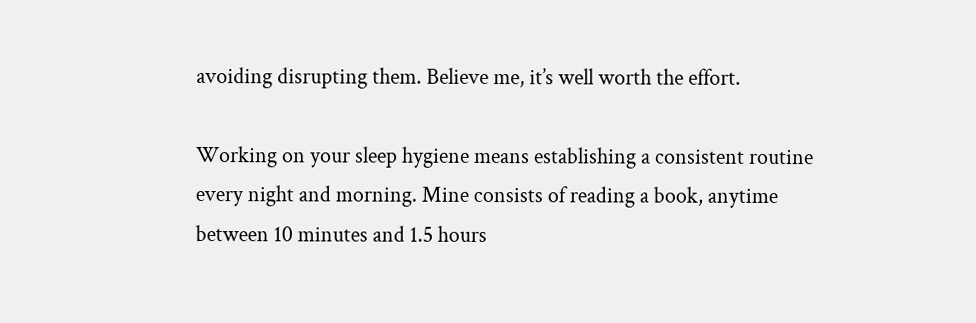avoiding disrupting them. Believe me, it’s well worth the effort.

Working on your sleep hygiene means establishing a consistent routine every night and morning. Mine consists of reading a book, anytime between 10 minutes and 1.5 hours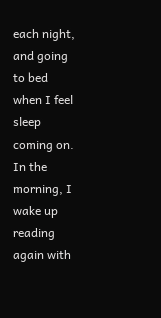each night, and going to bed when I feel sleep coming on. In the morning, I wake up reading again with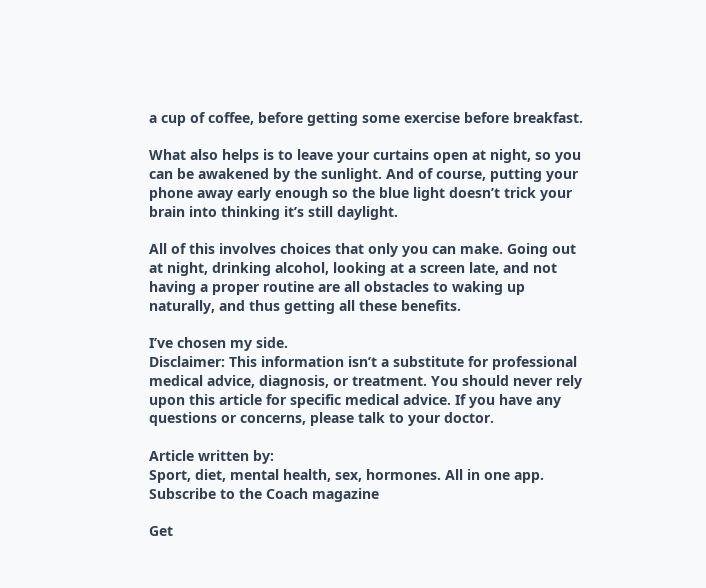a cup of coffee, before getting some exercise before breakfast.

What also helps is to leave your curtains open at night, so you can be awakened by the sunlight. And of course, putting your phone away early enough so the blue light doesn’t trick your brain into thinking it’s still daylight.

All of this involves choices that only you can make. Going out at night, drinking alcohol, looking at a screen late, and not having a proper routine are all obstacles to waking up naturally, and thus getting all these benefits.

I’ve chosen my side.
Disclaimer: This information isn’t a substitute for professional medical advice, diagnosis, or treatment. You should never rely upon this article for specific medical advice. If you have any questions or concerns, please talk to your doctor.

Article written by:
Sport, diet, mental health, sex, hormones. All in one app.
Subscribe to the Coach magazine

Get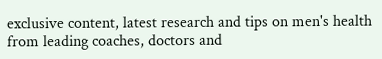exclusive content, latest research and tips on men's health from leading coaches, doctors and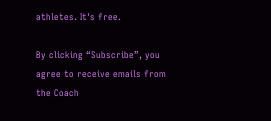athletes. It's free.

By clicking “Subscribe”, you agree to receive emails from the Coach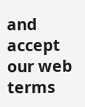and accept our web terms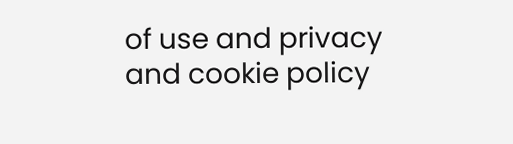of use and privacy and cookie policy